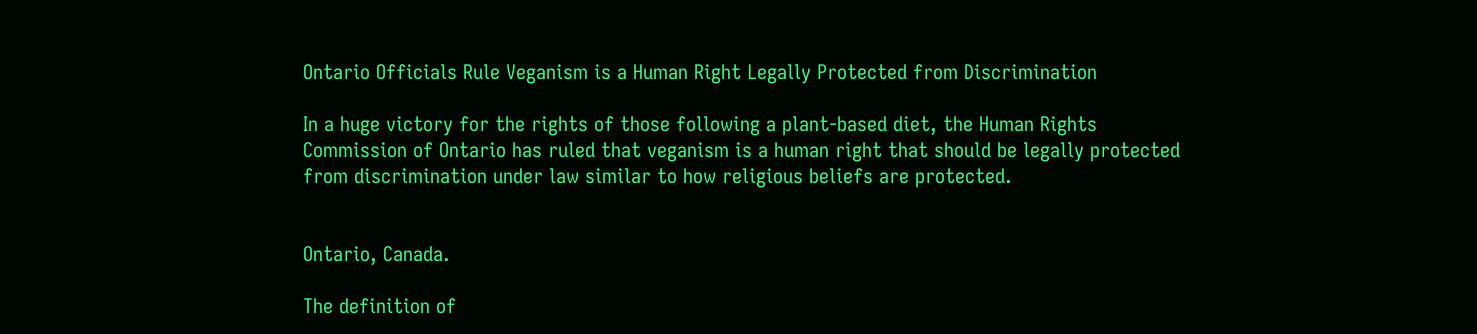Ontario Officials Rule Veganism is a Human Right Legally Protected from Discrimination

In a huge victory for the rights of those following a plant-based diet, the Human Rights Commission of Ontario has ruled that veganism is a human right that should be legally protected from discrimination under law similar to how religious beliefs are protected.


Ontario, Canada.

The definition of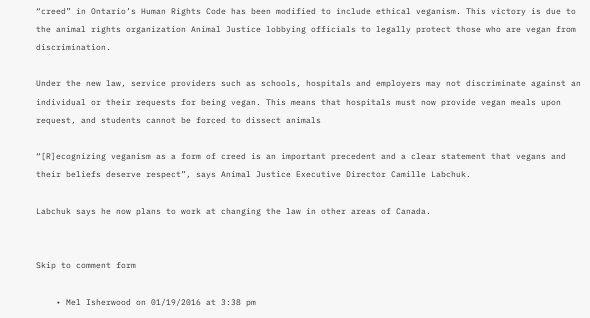“creed” in Ontario’s Human Rights Code has been modified to include ethical veganism. This victory is due to the animal rights organization Animal Justice lobbying officials to legally protect those who are vegan from discrimination.

Under the new law, service providers such as schools, hospitals and employers may not discriminate against an individual or their requests for being vegan. This means that hospitals must now provide vegan meals upon request, and students cannot be forced to dissect animals

“[R]ecognizing veganism as a form of creed is an important precedent and a clear statement that vegans and their beliefs deserve respect”, says Animal Justice Executive Director Camille Labchuk.

Labchuk says he now plans to work at changing the law in other areas of Canada.


Skip to comment form

    • Mel Isherwood on 01/19/2016 at 3:38 pm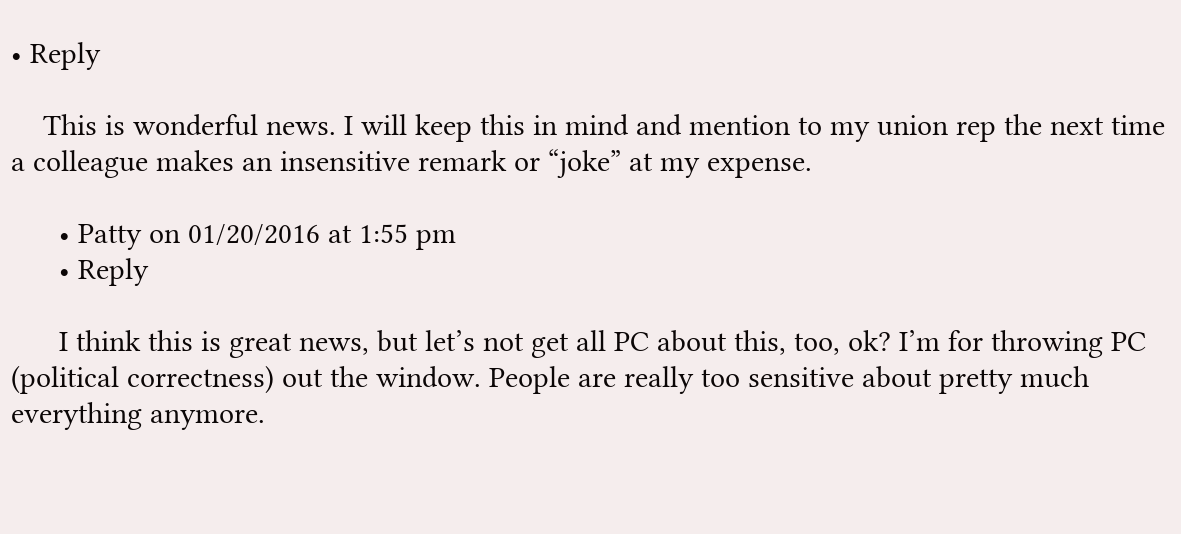• Reply

    This is wonderful news. I will keep this in mind and mention to my union rep the next time a colleague makes an insensitive remark or “joke” at my expense.

      • Patty on 01/20/2016 at 1:55 pm
      • Reply

      I think this is great news, but let’s not get all PC about this, too, ok? I’m for throwing PC (political correctness) out the window. People are really too sensitive about pretty much everything anymore.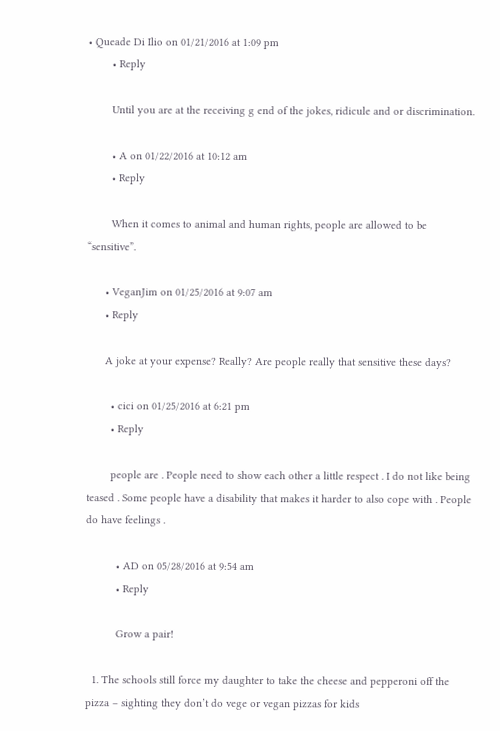• Queade Di Ilio on 01/21/2016 at 1:09 pm
        • Reply

        Until you are at the receiving g end of the jokes, ridicule and or discrimination.

        • A on 01/22/2016 at 10:12 am
        • Reply

        When it comes to animal and human rights, people are allowed to be “sensitive”.

      • VeganJim on 01/25/2016 at 9:07 am
      • Reply

      A joke at your expense? Really? Are people really that sensitive these days?

        • cici on 01/25/2016 at 6:21 pm
        • Reply

        people are . People need to show each other a little respect . I do not like being teased . Some people have a disability that makes it harder to also cope with . People do have feelings .

          • AD on 05/28/2016 at 9:54 am
          • Reply

          Grow a pair!

  1. The schools still force my daughter to take the cheese and pepperoni off the pizza – sighting they don’t do vege or vegan pizzas for kids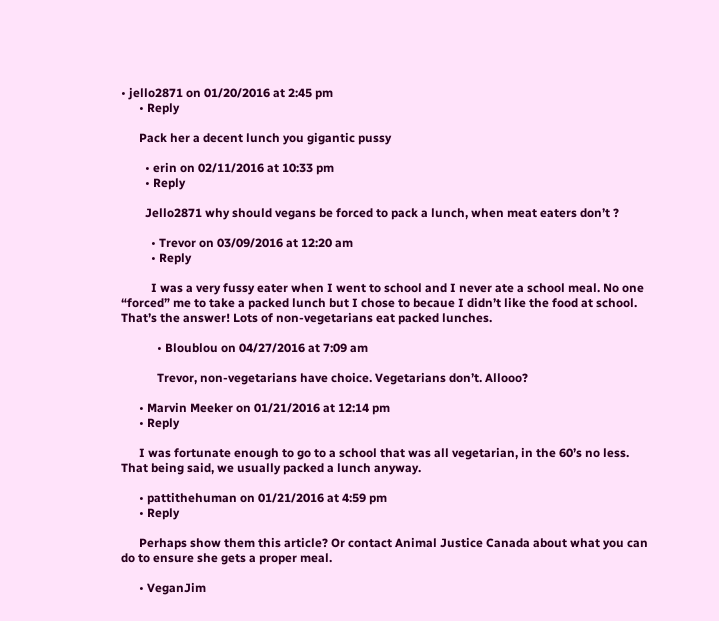• jello2871 on 01/20/2016 at 2:45 pm
      • Reply

      Pack her a decent lunch you gigantic pussy

        • erin on 02/11/2016 at 10:33 pm
        • Reply

        Jello2871 why should vegans be forced to pack a lunch, when meat eaters don’t ?

          • Trevor on 03/09/2016 at 12:20 am
          • Reply

          I was a very fussy eater when I went to school and I never ate a school meal. No one “forced” me to take a packed lunch but I chose to becaue I didn’t like the food at school. That’s the answer! Lots of non-vegetarians eat packed lunches.

            • Bloublou on 04/27/2016 at 7:09 am

            Trevor, non-vegetarians have choice. Vegetarians don’t. Allooo?

      • Marvin Meeker on 01/21/2016 at 12:14 pm
      • Reply

      I was fortunate enough to go to a school that was all vegetarian, in the 60’s no less. That being said, we usually packed a lunch anyway.

      • pattithehuman on 01/21/2016 at 4:59 pm
      • Reply

      Perhaps show them this article? Or contact Animal Justice Canada about what you can do to ensure she gets a proper meal.

      • VeganJim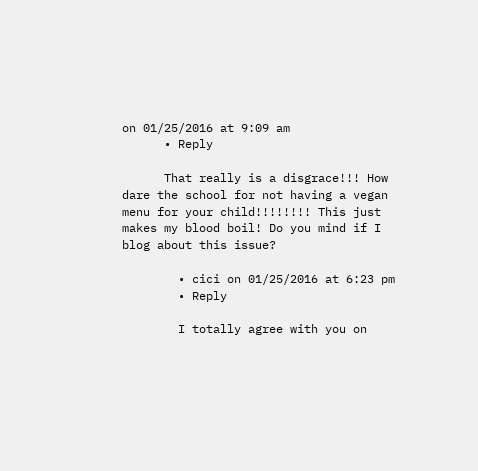on 01/25/2016 at 9:09 am
      • Reply

      That really is a disgrace!!! How dare the school for not having a vegan menu for your child!!!!!!!! This just makes my blood boil! Do you mind if I blog about this issue?

        • cici on 01/25/2016 at 6:23 pm
        • Reply

        I totally agree with you on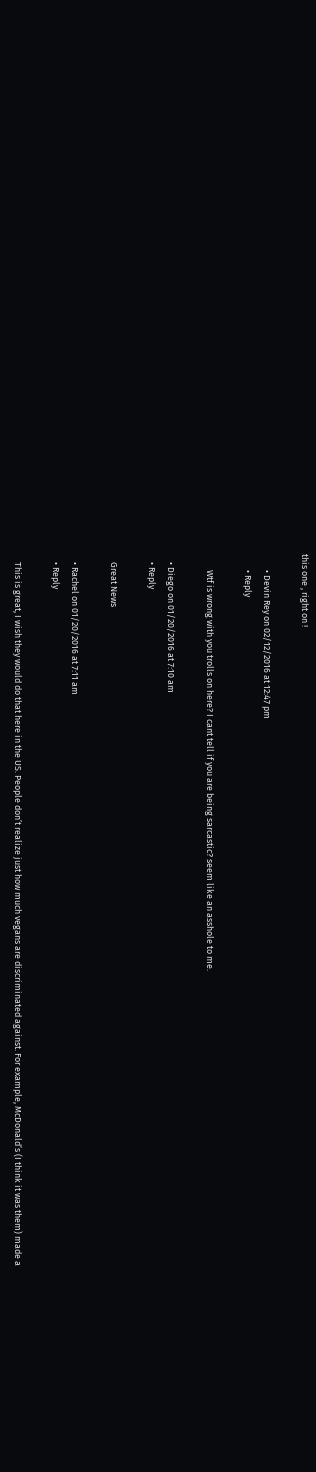this one , right on !

        • Devin Rey on 02/12/2016 at 12:47 pm
        • Reply

        Wtf is wrong with you trolls on here? I cant tell if you are being sarcastic? seem like an asshole to me.

    • Diego on 01/20/2016 at 7:10 am
    • Reply

    Great News

    • Rachel on 01/20/2016 at 7:11 am
    • Reply

    This is great, I wish they would do that here in the US. People don’t realize just how much vegans are discriminated against. For example, McDonald’s (I think it was them) made a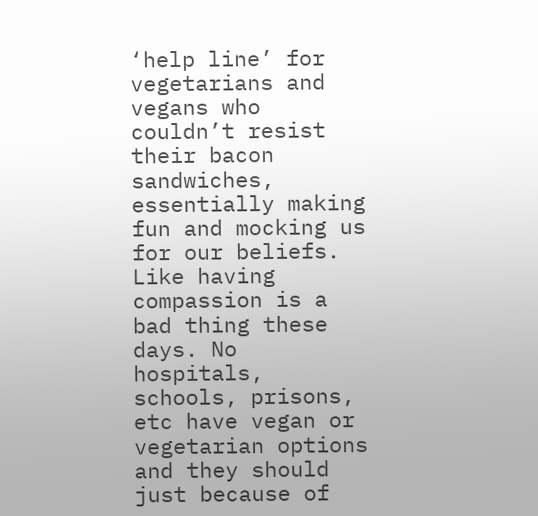‘help line’ for vegetarians and vegans who couldn’t resist their bacon sandwiches, essentially making fun and mocking us for our beliefs. Like having compassion is a bad thing these days. No hospitals, schools, prisons, etc have vegan or vegetarian options and they should just because of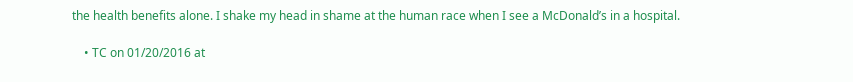the health benefits alone. I shake my head in shame at the human race when I see a McDonald’s in a hospital.

    • TC on 01/20/2016 at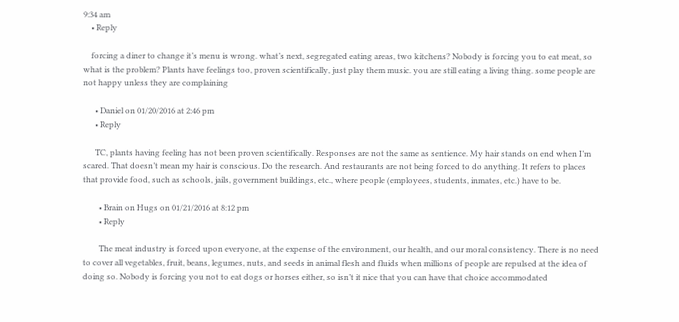9:34 am
    • Reply

    forcing a diner to change it’s menu is wrong. what’s next, segregated eating areas, two kitchens? Nobody is forcing you to eat meat, so what is the problem? Plants have feelings too, proven scientifically, just play them music. you are still eating a living thing. some people are not happy unless they are complaining

      • Daniel on 01/20/2016 at 2:46 pm
      • Reply

      TC, plants having feeling has not been proven scientifically. Responses are not the same as sentience. My hair stands on end when I’m scared. That doesn’t mean my hair is conscious. Do the research. And restaurants are not being forced to do anything. It refers to places that provide food, such as schools, jails, government buildings, etc., where people (employees, students, inmates, etc.) have to be.

        • Brain on Hugs on 01/21/2016 at 8:12 pm
        • Reply

        The meat industry is forced upon everyone, at the expense of the environment, our health, and our moral consistency. There is no need to cover all vegetables, fruit, beans, legumes, nuts, and seeds in animal flesh and fluids when millions of people are repulsed at the idea of doing so. Nobody is forcing you not to eat dogs or horses either, so isn’t it nice that you can have that choice accommodated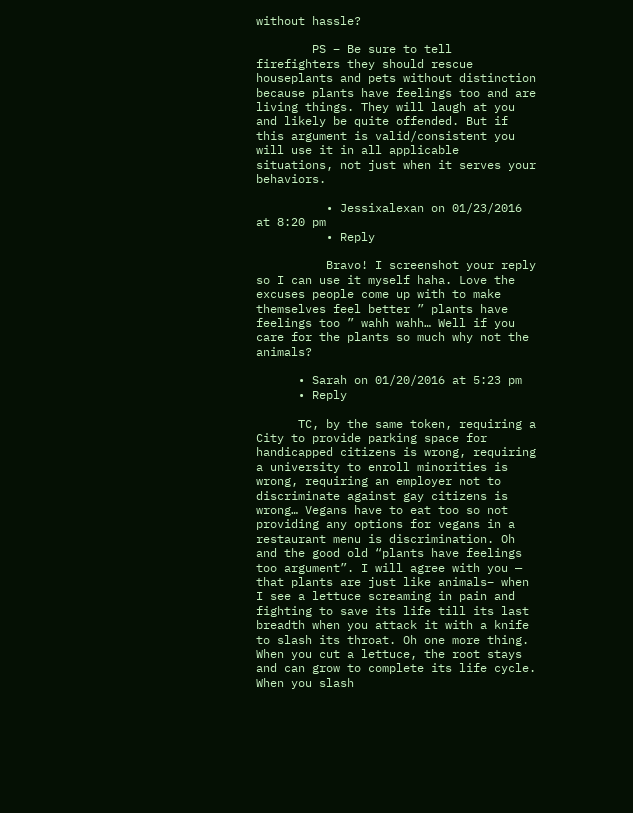without hassle?

        PS – Be sure to tell firefighters they should rescue houseplants and pets without distinction because plants have feelings too and are living things. They will laugh at you and likely be quite offended. But if this argument is valid/consistent you will use it in all applicable situations, not just when it serves your behaviors.

          • Jessixalexan on 01/23/2016 at 8:20 pm
          • Reply

          Bravo! I screenshot your reply so I can use it myself haha. Love the excuses people come up with to make themselves feel better ” plants have feelings too ” wahh wahh… Well if you care for the plants so much why not the animals?

      • Sarah on 01/20/2016 at 5:23 pm
      • Reply

      TC, by the same token, requiring a City to provide parking space for handicapped citizens is wrong, requiring a university to enroll minorities is wrong, requiring an employer not to discriminate against gay citizens is wrong… Vegans have to eat too so not providing any options for vegans in a restaurant menu is discrimination. Oh and the good old “plants have feelings too argument”. I will agree with you — that plants are just like animals– when I see a lettuce screaming in pain and fighting to save its life till its last breadth when you attack it with a knife to slash its throat. Oh one more thing. When you cut a lettuce, the root stays and can grow to complete its life cycle. When you slash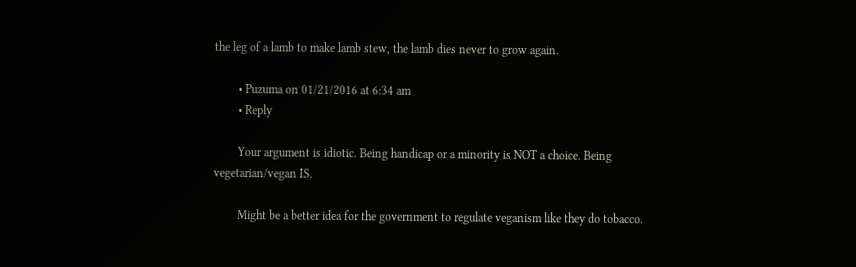the leg of a lamb to make lamb stew, the lamb dies never to grow again.

        • Puzuma on 01/21/2016 at 6:34 am
        • Reply

        Your argument is idiotic. Being handicap or a minority is NOT a choice. Being vegetarian/vegan IS.

        Might be a better idea for the government to regulate veganism like they do tobacco.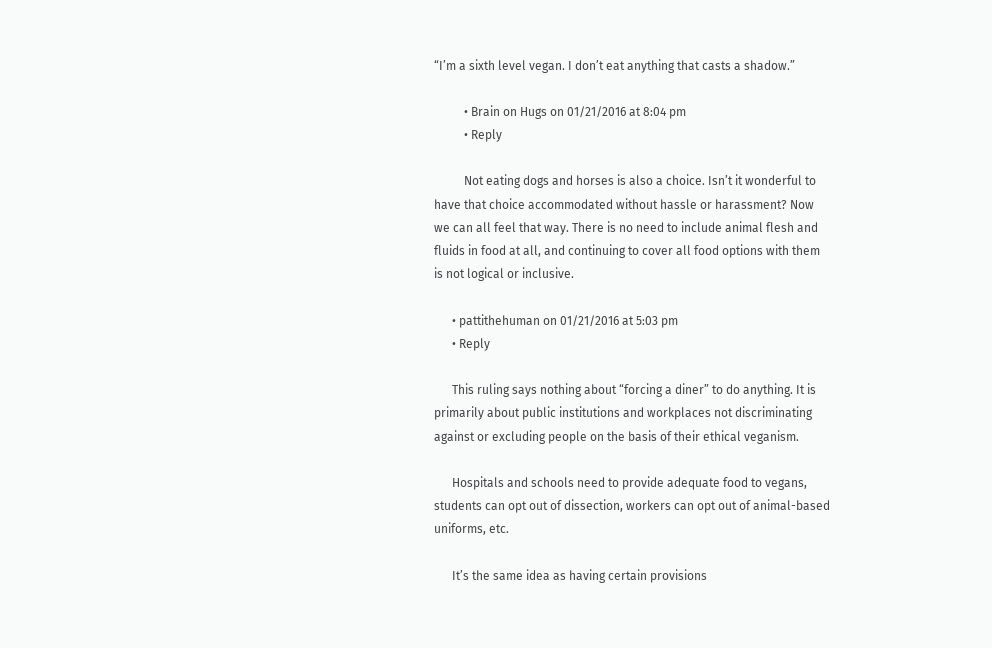“I’m a sixth level vegan. I don’t eat anything that casts a shadow.”

          • Brain on Hugs on 01/21/2016 at 8:04 pm
          • Reply

          Not eating dogs and horses is also a choice. Isn’t it wonderful to have that choice accommodated without hassle or harassment? Now we can all feel that way. There is no need to include animal flesh and fluids in food at all, and continuing to cover all food options with them is not logical or inclusive.

      • pattithehuman on 01/21/2016 at 5:03 pm
      • Reply

      This ruling says nothing about “forcing a diner” to do anything. It is primarily about public institutions and workplaces not discriminating against or excluding people on the basis of their ethical veganism.

      Hospitals and schools need to provide adequate food to vegans, students can opt out of dissection, workers can opt out of animal-based uniforms, etc.

      It’s the same idea as having certain provisions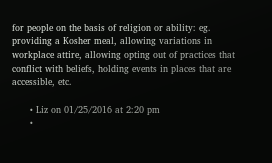for people on the basis of religion or ability: eg. providing a Kosher meal, allowing variations in workplace attire, allowing opting out of practices that conflict with beliefs, holding events in places that are accessible, etc.

      • Liz on 01/25/2016 at 2:20 pm
      •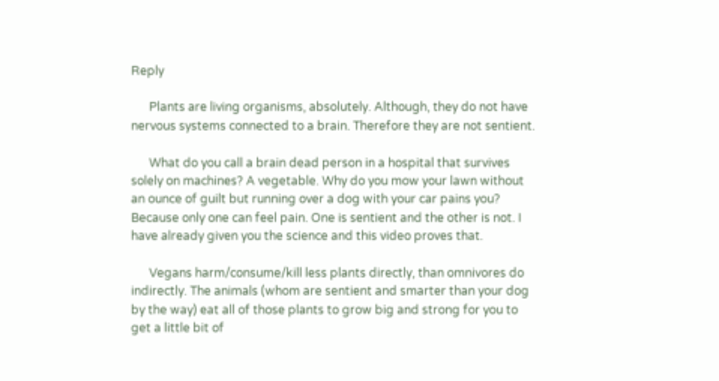Reply

      Plants are living organisms, absolutely. Although, they do not have nervous systems connected to a brain. Therefore they are not sentient.

      What do you call a brain dead person in a hospital that survives solely on machines? A vegetable. Why do you mow your lawn without an ounce of guilt but running over a dog with your car pains you? Because only one can feel pain. One is sentient and the other is not. I have already given you the science and this video proves that.

      Vegans harm/consume/kill less plants directly, than omnivores do indirectly. The animals (whom are sentient and smarter than your dog by the way) eat all of those plants to grow big and strong for you to get a little bit of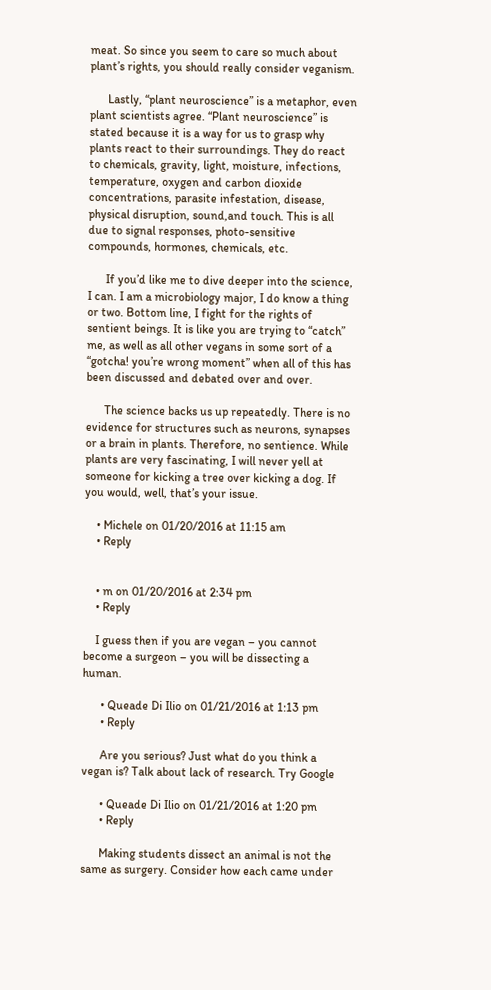meat. So since you seem to care so much about plant’s rights, you should really consider veganism.

      Lastly, “plant neuroscience” is a metaphor, even plant scientists agree. “Plant neuroscience” is stated because it is a way for us to grasp why plants react to their surroundings. They do react to chemicals, gravity, light, moisture, infections, temperature, oxygen and carbon dioxide concentrations, parasite infestation, disease, physical disruption, sound,and touch. This is all due to signal responses, photo-sensitive compounds, hormones, chemicals, etc.

      If you’d like me to dive deeper into the science, I can. I am a microbiology major, I do know a thing or two. Bottom line, I fight for the rights of sentient beings. It is like you are trying to “catch” me, as well as all other vegans in some sort of a “gotcha! you’re wrong moment” when all of this has been discussed and debated over and over.

      The science backs us up repeatedly. There is no evidence for structures such as neurons, synapses or a brain in plants. Therefore, no sentience. While plants are very fascinating, I will never yell at someone for kicking a tree over kicking a dog. If you would, well, that’s your issue.

    • Michele on 01/20/2016 at 11:15 am
    • Reply


    • m on 01/20/2016 at 2:34 pm
    • Reply

    I guess then if you are vegan – you cannot become a surgeon – you will be dissecting a human.

      • Queade Di Ilio on 01/21/2016 at 1:13 pm
      • Reply

      Are you serious? Just what do you think a vegan is? Talk about lack of research. Try Google

      • Queade Di Ilio on 01/21/2016 at 1:20 pm
      • Reply

      Making students dissect an animal is not the same as surgery. Consider how each came under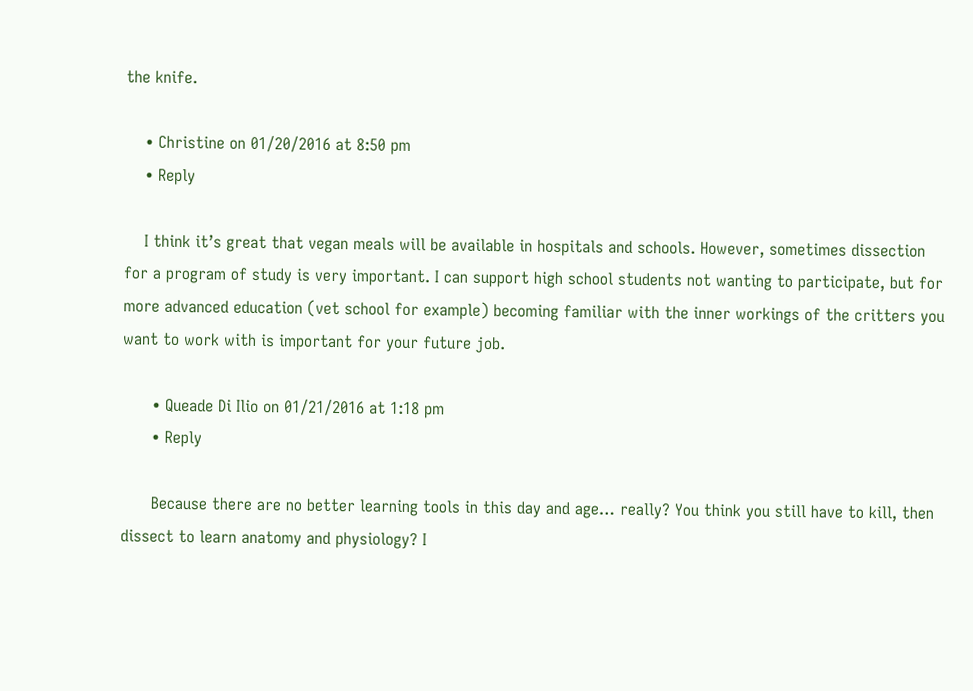the knife.

    • Christine on 01/20/2016 at 8:50 pm
    • Reply

    I think it’s great that vegan meals will be available in hospitals and schools. However, sometimes dissection for a program of study is very important. I can support high school students not wanting to participate, but for more advanced education (vet school for example) becoming familiar with the inner workings of the critters you want to work with is important for your future job.

      • Queade Di Ilio on 01/21/2016 at 1:18 pm
      • Reply

      Because there are no better learning tools in this day and age… really? You think you still have to kill, then dissect to learn anatomy and physiology? I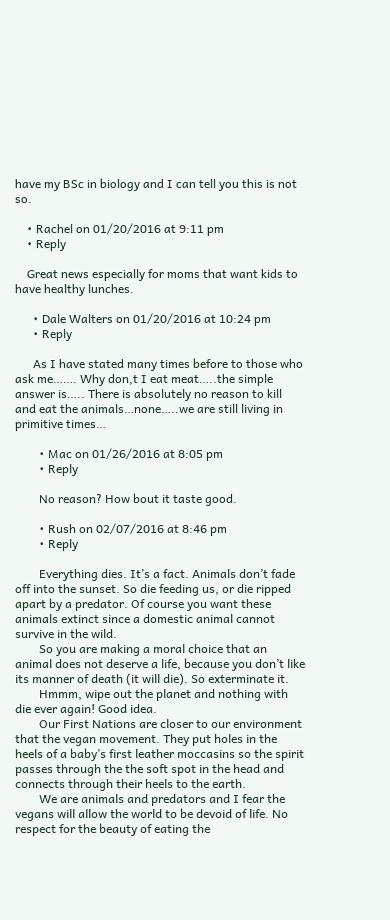have my BSc in biology and I can tell you this is not so.

    • Rachel on 01/20/2016 at 9:11 pm
    • Reply

    Great news especially for moms that want kids to have healthy lunches.

      • Dale Walters on 01/20/2016 at 10:24 pm
      • Reply

      As I have stated many times before to those who ask me……. Why don,t I eat meat…..the simple answer is….. There is absolutely no reason to kill and eat the animals…none…..we are still living in primitive times…

        • Mac on 01/26/2016 at 8:05 pm
        • Reply

        No reason? How bout it taste good.

        • Rush on 02/07/2016 at 8:46 pm
        • Reply

        Everything dies. It’s a fact. Animals don’t fade off into the sunset. So die feeding us, or die ripped apart by a predator. Of course you want these animals extinct since a domestic animal cannot survive in the wild.
        So you are making a moral choice that an animal does not deserve a life, because you don’t like its manner of death (it will die). So exterminate it.
        Hmmm, wipe out the planet and nothing with die ever again! Good idea.
        Our First Nations are closer to our environment that the vegan movement. They put holes in the heels of a baby’s first leather moccasins so the spirit passes through the the soft spot in the head and connects through their heels to the earth.
        We are animals and predators and I fear the vegans will allow the world to be devoid of life. No respect for the beauty of eating the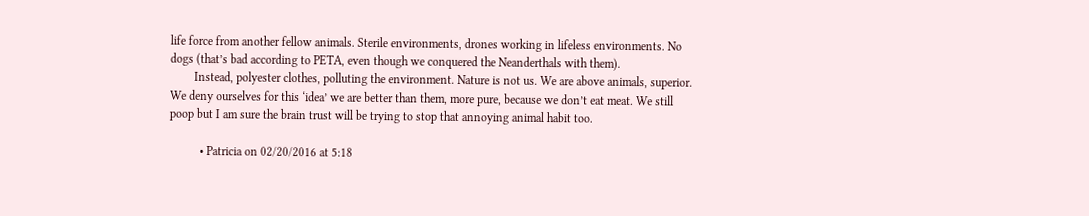life force from another fellow animals. Sterile environments, drones working in lifeless environments. No dogs (that’s bad according to PETA, even though we conquered the Neanderthals with them).
        Instead, polyester clothes, polluting the environment. Nature is not us. We are above animals, superior. We deny ourselves for this ‘idea’ we are better than them, more pure, because we don’t eat meat. We still poop but I am sure the brain trust will be trying to stop that annoying animal habit too.

          • Patricia on 02/20/2016 at 5:18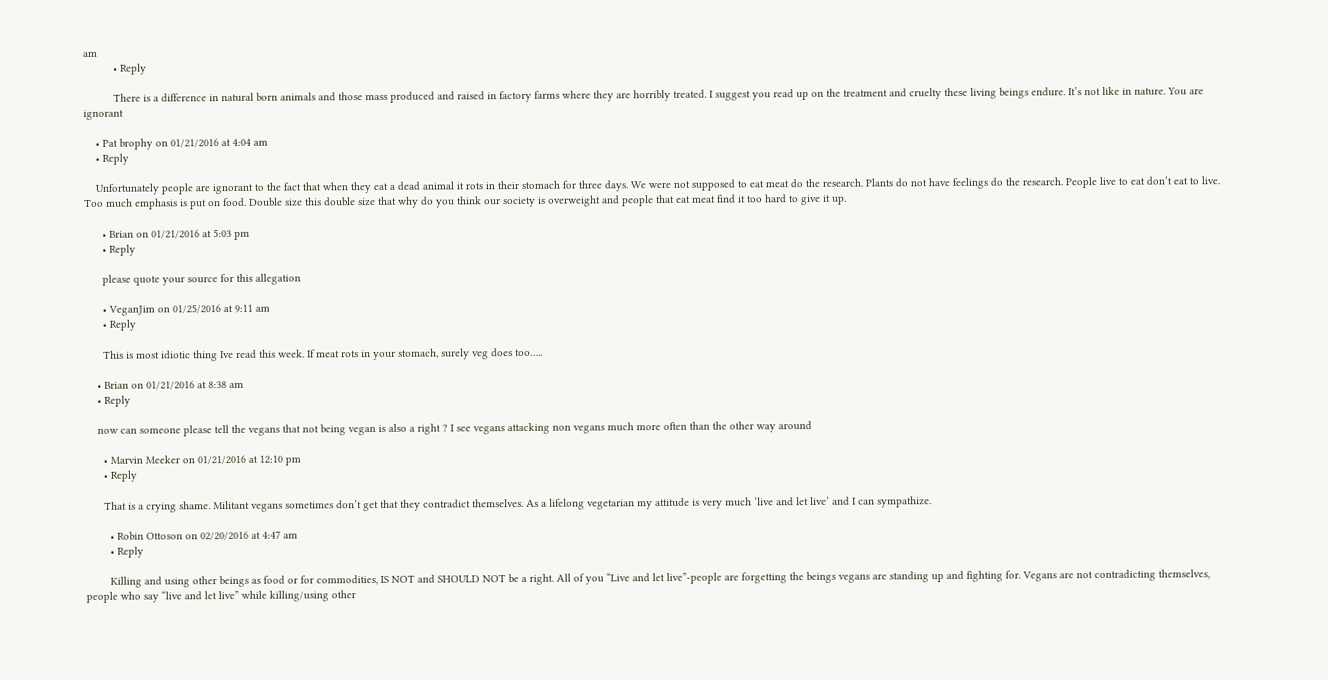am
          • Reply

          There is a difference in natural born animals and those mass produced and raised in factory farms where they are horribly treated. I suggest you read up on the treatment and cruelty these living beings endure. It’s not like in nature. You are ignorant

    • Pat brophy on 01/21/2016 at 4:04 am
    • Reply

    Unfortunately people are ignorant to the fact that when they eat a dead animal it rots in their stomach for three days. We were not supposed to eat meat do the research. Plants do not have feelings do the research. People live to eat don’t eat to live. Too much emphasis is put on food. Double size this double size that why do you think our society is overweight and people that eat meat find it too hard to give it up.

      • Brian on 01/21/2016 at 5:03 pm
      • Reply

      please quote your source for this allegation

      • VeganJim on 01/25/2016 at 9:11 am
      • Reply

      This is most idiotic thing Ive read this week. If meat rots in your stomach, surely veg does too…..

    • Brian on 01/21/2016 at 8:38 am
    • Reply

    now can someone please tell the vegans that not being vegan is also a right ? I see vegans attacking non vegans much more often than the other way around

      • Marvin Meeker on 01/21/2016 at 12:10 pm
      • Reply

      That is a crying shame. Militant vegans sometimes don’t get that they contradict themselves. As a lifelong vegetarian my attitude is very much ‘live and let live’ and I can sympathize.

        • Robin Ottoson on 02/20/2016 at 4:47 am
        • Reply

        Killing and using other beings as food or for commodities, IS NOT and SHOULD NOT be a right. All of you “Live and let live”-people are forgetting the beings vegans are standing up and fighting for. Vegans are not contradicting themselves, people who say “live and let live” while killing/using other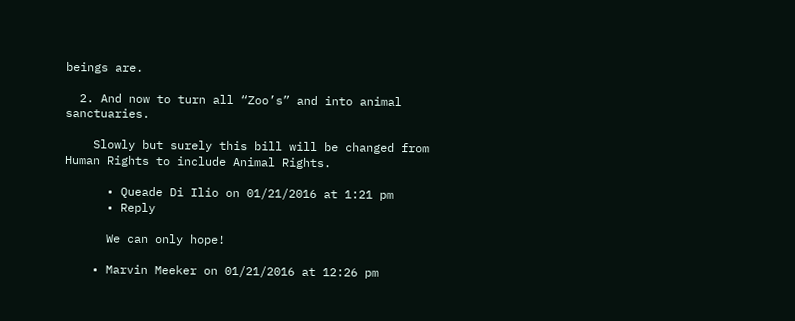beings are.

  2. And now to turn all “Zoo’s” and into animal sanctuaries.

    Slowly but surely this bill will be changed from Human Rights to include Animal Rights.

      • Queade Di Ilio on 01/21/2016 at 1:21 pm
      • Reply

      We can only hope!

    • Marvin Meeker on 01/21/2016 at 12:26 pm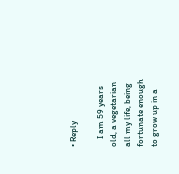• Reply

    I am 59 years old, a vegetarian all my life, being fortunate enough to grow up in a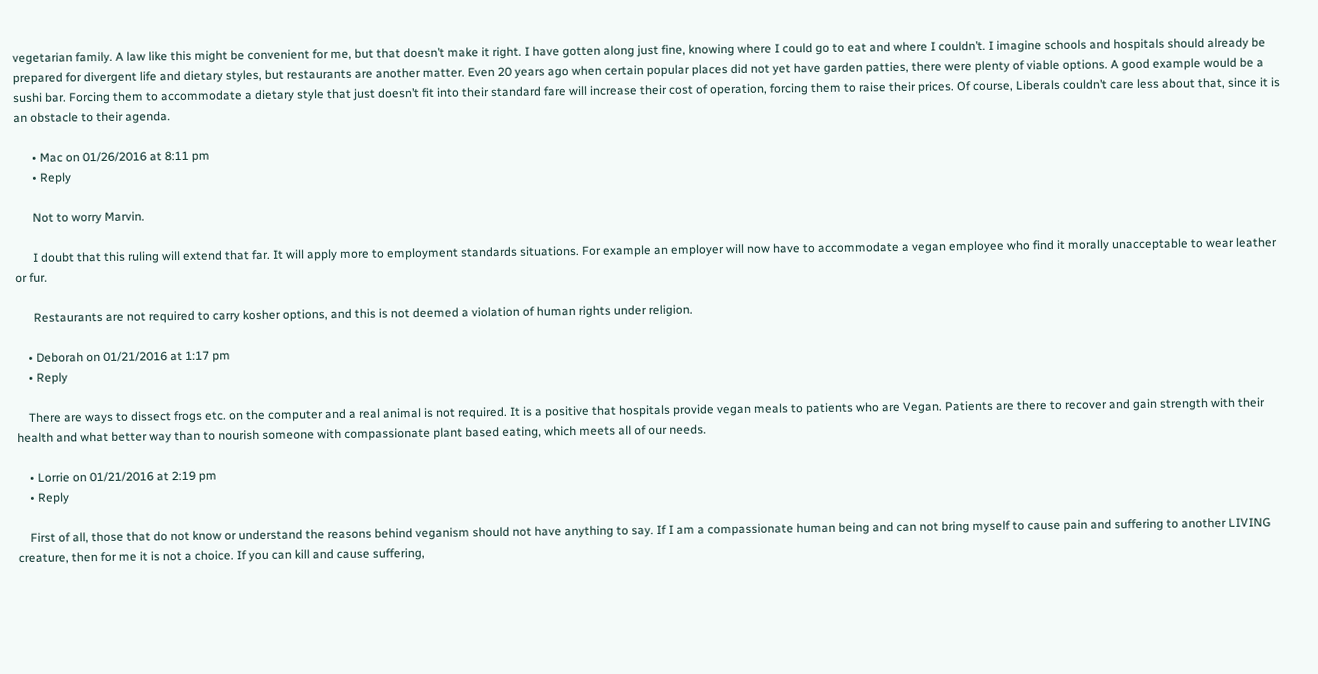vegetarian family. A law like this might be convenient for me, but that doesn’t make it right. I have gotten along just fine, knowing where I could go to eat and where I couldn’t. I imagine schools and hospitals should already be prepared for divergent life and dietary styles, but restaurants are another matter. Even 20 years ago when certain popular places did not yet have garden patties, there were plenty of viable options. A good example would be a sushi bar. Forcing them to accommodate a dietary style that just doesn’t fit into their standard fare will increase their cost of operation, forcing them to raise their prices. Of course, Liberals couldn’t care less about that, since it is an obstacle to their agenda.

      • Mac on 01/26/2016 at 8:11 pm
      • Reply

      Not to worry Marvin.

      I doubt that this ruling will extend that far. It will apply more to employment standards situations. For example an employer will now have to accommodate a vegan employee who find it morally unacceptable to wear leather or fur.

      Restaurants are not required to carry kosher options, and this is not deemed a violation of human rights under religion.

    • Deborah on 01/21/2016 at 1:17 pm
    • Reply

    There are ways to dissect frogs etc. on the computer and a real animal is not required. It is a positive that hospitals provide vegan meals to patients who are Vegan. Patients are there to recover and gain strength with their health and what better way than to nourish someone with compassionate plant based eating, which meets all of our needs.

    • Lorrie on 01/21/2016 at 2:19 pm
    • Reply

    First of all, those that do not know or understand the reasons behind veganism should not have anything to say. If I am a compassionate human being and can not bring myself to cause pain and suffering to another LIVING creature, then for me it is not a choice. If you can kill and cause suffering,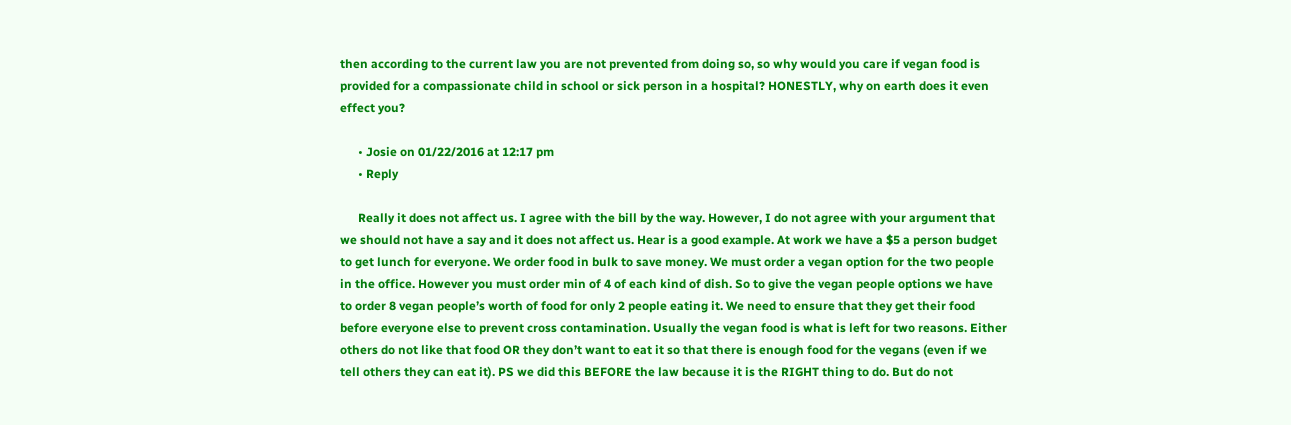then according to the current law you are not prevented from doing so, so why would you care if vegan food is provided for a compassionate child in school or sick person in a hospital? HONESTLY, why on earth does it even effect you?

      • Josie on 01/22/2016 at 12:17 pm
      • Reply

      Really it does not affect us. I agree with the bill by the way. However, I do not agree with your argument that we should not have a say and it does not affect us. Hear is a good example. At work we have a $5 a person budget to get lunch for everyone. We order food in bulk to save money. We must order a vegan option for the two people in the office. However you must order min of 4 of each kind of dish. So to give the vegan people options we have to order 8 vegan people’s worth of food for only 2 people eating it. We need to ensure that they get their food before everyone else to prevent cross contamination. Usually the vegan food is what is left for two reasons. Either others do not like that food OR they don’t want to eat it so that there is enough food for the vegans (even if we tell others they can eat it). PS we did this BEFORE the law because it is the RIGHT thing to do. But do not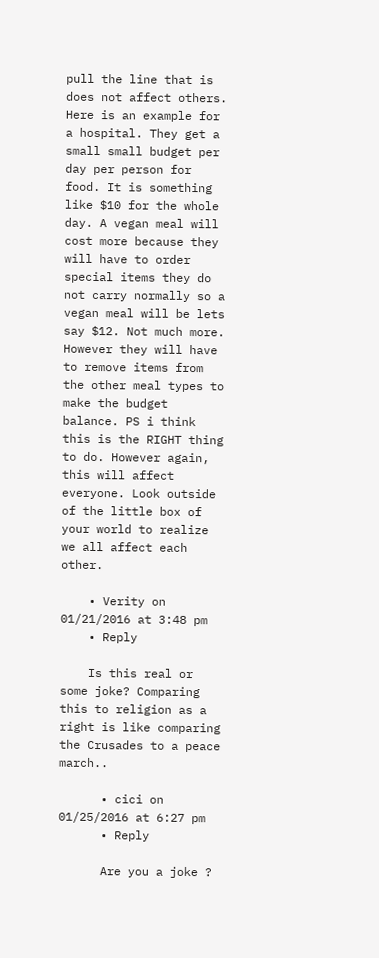pull the line that is does not affect others. Here is an example for a hospital. They get a small small budget per day per person for food. It is something like $10 for the whole day. A vegan meal will cost more because they will have to order special items they do not carry normally so a vegan meal will be lets say $12. Not much more. However they will have to remove items from the other meal types to make the budget balance. PS i think this is the RIGHT thing to do. However again, this will affect everyone. Look outside of the little box of your world to realize we all affect each other.

    • Verity on 01/21/2016 at 3:48 pm
    • Reply

    Is this real or some joke? Comparing this to religion as a right is like comparing the Crusades to a peace march..

      • cici on 01/25/2016 at 6:27 pm
      • Reply

      Are you a joke ?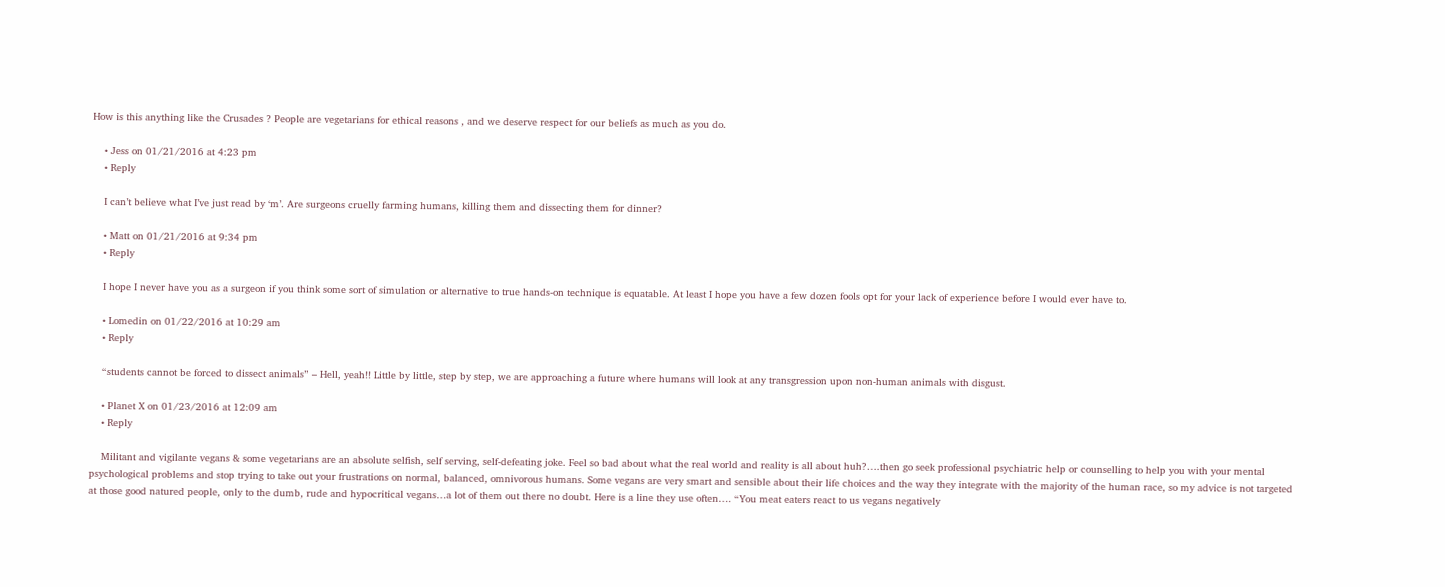How is this anything like the Crusades ? People are vegetarians for ethical reasons , and we deserve respect for our beliefs as much as you do.

    • Jess on 01/21/2016 at 4:23 pm
    • Reply

    I can’t believe what I’ve just read by ‘m’. Are surgeons cruelly farming humans, killing them and dissecting them for dinner?

    • Matt on 01/21/2016 at 9:34 pm
    • Reply

    I hope I never have you as a surgeon if you think some sort of simulation or alternative to true hands-on technique is equatable. At least I hope you have a few dozen fools opt for your lack of experience before I would ever have to.

    • Lomedin on 01/22/2016 at 10:29 am
    • Reply

    “students cannot be forced to dissect animals” – Hell, yeah!! Little by little, step by step, we are approaching a future where humans will look at any transgression upon non-human animals with disgust.

    • Planet X on 01/23/2016 at 12:09 am
    • Reply

    Militant and vigilante vegans & some vegetarians are an absolute selfish, self serving, self-defeating joke. Feel so bad about what the real world and reality is all about huh?….then go seek professional psychiatric help or counselling to help you with your mental psychological problems and stop trying to take out your frustrations on normal, balanced, omnivorous humans. Some vegans are very smart and sensible about their life choices and the way they integrate with the majority of the human race, so my advice is not targeted at those good natured people, only to the dumb, rude and hypocritical vegans…a lot of them out there no doubt. Here is a line they use often…. “You meat eaters react to us vegans negatively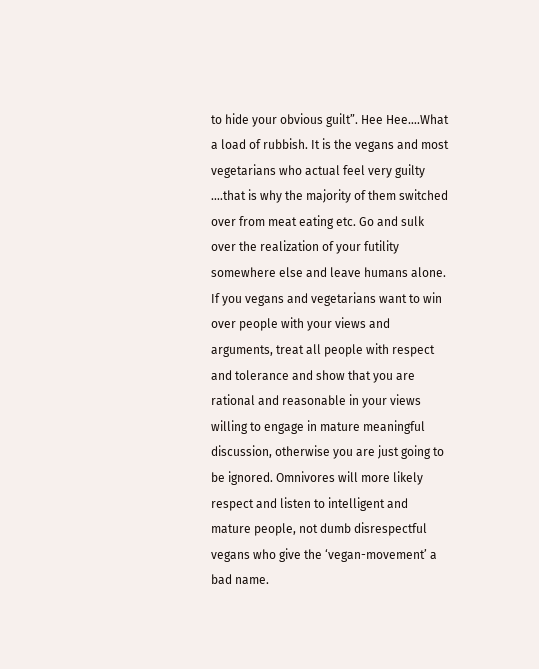to hide your obvious guilt”. Hee Hee….What a load of rubbish. It is the vegans and most vegetarians who actual feel very guilty ….that is why the majority of them switched over from meat eating etc. Go and sulk over the realization of your futility somewhere else and leave humans alone. If you vegans and vegetarians want to win over people with your views and arguments, treat all people with respect and tolerance and show that you are rational and reasonable in your views willing to engage in mature meaningful discussion, otherwise you are just going to be ignored. Omnivores will more likely respect and listen to intelligent and mature people, not dumb disrespectful vegans who give the ‘vegan-movement’ a bad name.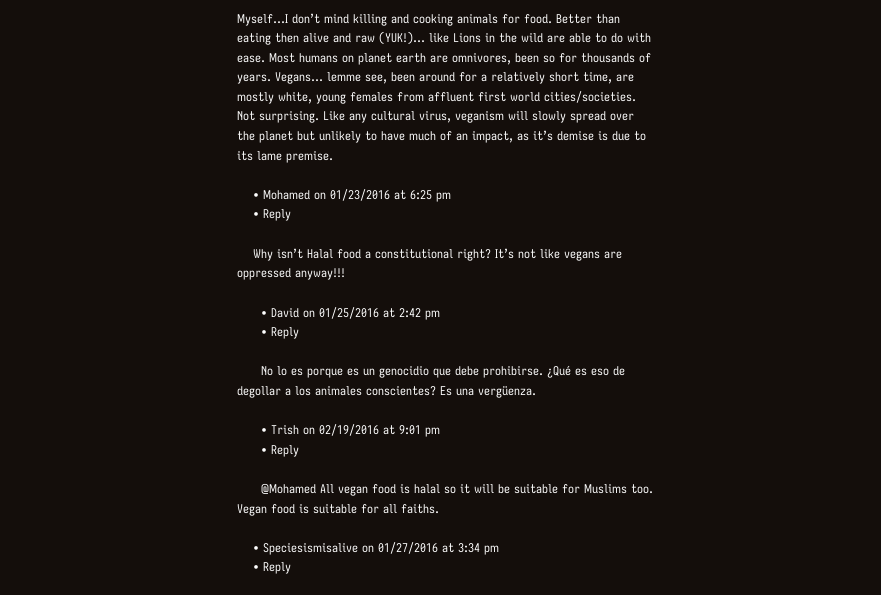Myself…I don’t mind killing and cooking animals for food. Better than eating then alive and raw (YUK!)… like Lions in the wild are able to do with ease. Most humans on planet earth are omnivores, been so for thousands of years. Vegans… lemme see, been around for a relatively short time, are mostly white, young females from affluent first world cities/societies. Not surprising. Like any cultural virus, veganism will slowly spread over the planet but unlikely to have much of an impact, as it’s demise is due to its lame premise.

    • Mohamed on 01/23/2016 at 6:25 pm
    • Reply

    Why isn’t Halal food a constitutional right? It’s not like vegans are oppressed anyway!!!

      • David on 01/25/2016 at 2:42 pm
      • Reply

      No lo es porque es un genocidio que debe prohibirse. ¿Qué es eso de degollar a los animales conscientes? Es una vergüenza.

      • Trish on 02/19/2016 at 9:01 pm
      • Reply

      @Mohamed All vegan food is halal so it will be suitable for Muslims too. Vegan food is suitable for all faiths.

    • Speciesismisalive on 01/27/2016 at 3:34 pm
    • Reply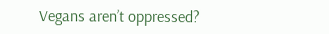Vegans aren’t oppressed?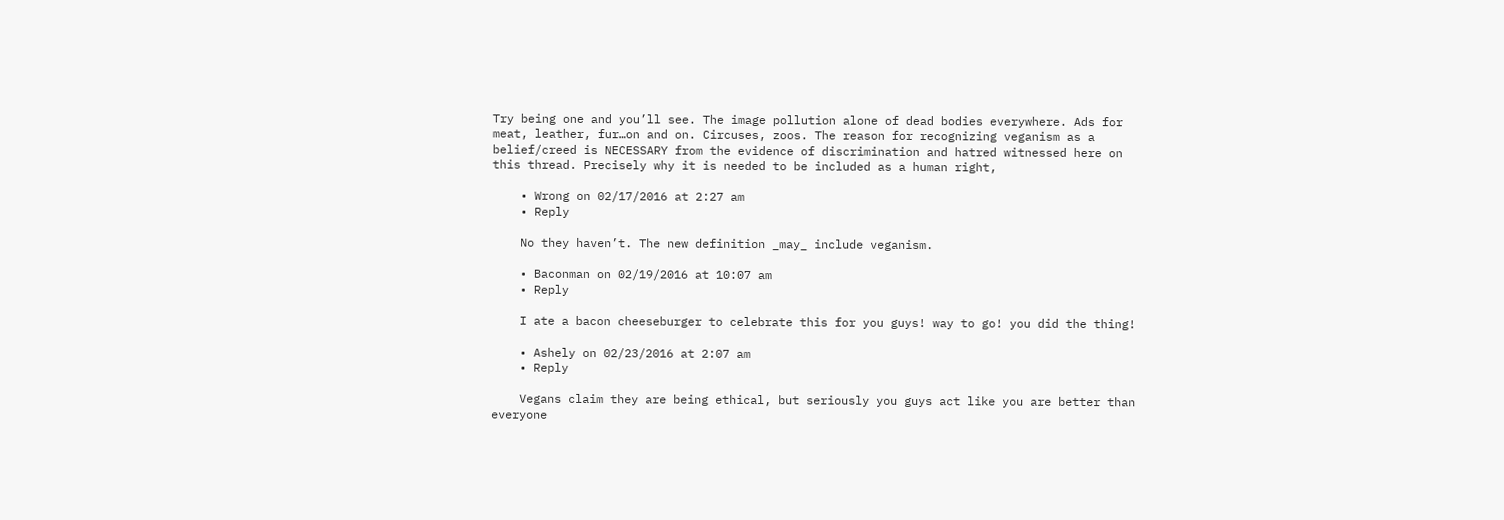Try being one and you’ll see. The image pollution alone of dead bodies everywhere. Ads for meat, leather, fur…on and on. Circuses, zoos. The reason for recognizing veganism as a belief/creed is NECESSARY from the evidence of discrimination and hatred witnessed here on this thread. Precisely why it is needed to be included as a human right,

    • Wrong on 02/17/2016 at 2:27 am
    • Reply

    No they haven’t. The new definition _may_ include veganism.

    • Baconman on 02/19/2016 at 10:07 am
    • Reply

    I ate a bacon cheeseburger to celebrate this for you guys! way to go! you did the thing!

    • Ashely on 02/23/2016 at 2:07 am
    • Reply

    Vegans claim they are being ethical, but seriously you guys act like you are better than everyone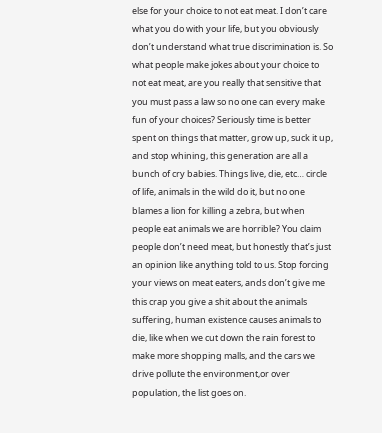else for your choice to not eat meat. I don’t care what you do with your life, but you obviously don’t understand what true discrimination is. So what people make jokes about your choice to not eat meat, are you really that sensitive that you must pass a law so no one can every make fun of your choices? Seriously time is better spent on things that matter, grow up, suck it up, and stop whining, this generation are all a bunch of cry babies. Things live, die, etc… circle of life, animals in the wild do it, but no one blames a lion for killing a zebra, but when people eat animals we are horrible? You claim people don’t need meat, but honestly that’s just an opinion like anything told to us. Stop forcing your views on meat eaters, ands don’t give me this crap you give a shit about the animals suffering, human existence causes animals to die, like when we cut down the rain forest to make more shopping malls, and the cars we drive pollute the environment,or over population, the list goes on.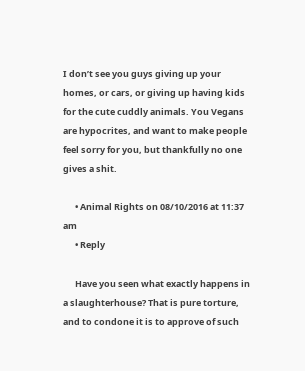I don’t see you guys giving up your homes, or cars, or giving up having kids for the cute cuddly animals. You Vegans are hypocrites, and want to make people feel sorry for you, but thankfully no one gives a shit.

      • Animal Rights on 08/10/2016 at 11:37 am
      • Reply

      Have you seen what exactly happens in a slaughterhouse? That is pure torture, and to condone it is to approve of such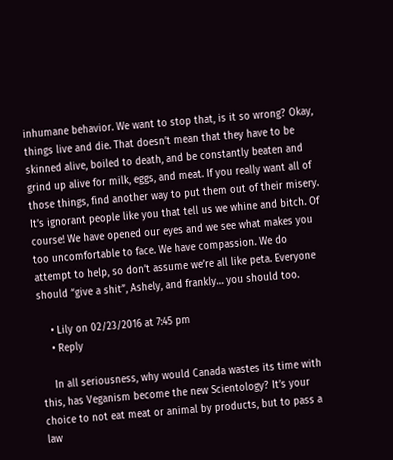inhumane behavior. We want to stop that, is it so wrong? Okay, things live and die. That doesn’t mean that they have to be skinned alive, boiled to death, and be constantly beaten and grind up alive for milk, eggs, and meat. If you really want all of those things, find another way to put them out of their misery. It’s ignorant people like you that tell us we whine and bitch. Of course! We have opened our eyes and we see what makes you too uncomfortable to face. We have compassion. We do attempt to help, so don’t assume we’re all like peta. Everyone should “give a shit”, Ashely, and frankly… you should too.

    • Lily on 02/23/2016 at 7:45 pm
    • Reply

    In all seriousness, why would Canada wastes its time with this, has Veganism become the new Scientology? It’s your choice to not eat meat or animal by products, but to pass a law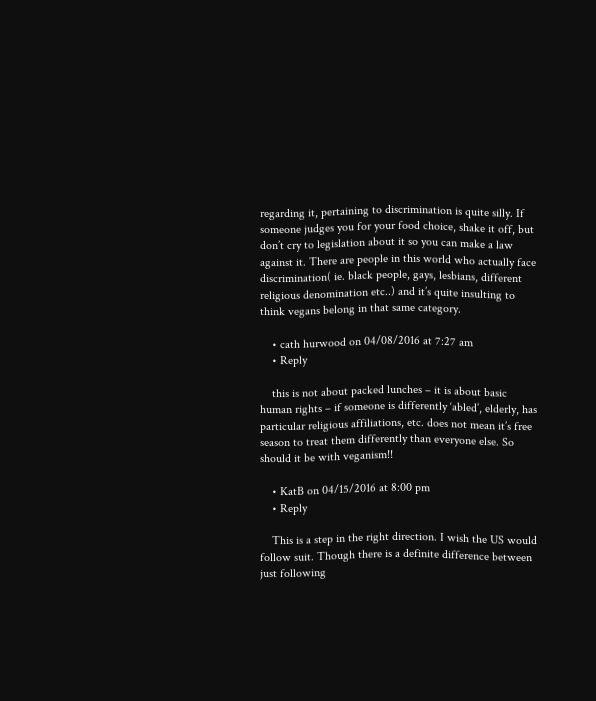regarding it, pertaining to discrimination is quite silly. If someone judges you for your food choice, shake it off, but don’t cry to legislation about it so you can make a law against it. There are people in this world who actually face discrimination( ie. black people, gays, lesbians, different religious denomination etc..) and it’s quite insulting to think vegans belong in that same category.

    • cath hurwood on 04/08/2016 at 7:27 am
    • Reply

    this is not about packed lunches – it is about basic human rights – if someone is differently ‘abled’, elderly, has particular religious affiliations, etc. does not mean it’s free season to treat them differently than everyone else. So should it be with veganism!!

    • KatB on 04/15/2016 at 8:00 pm
    • Reply

    This is a step in the right direction. I wish the US would follow suit. Though there is a definite difference between just following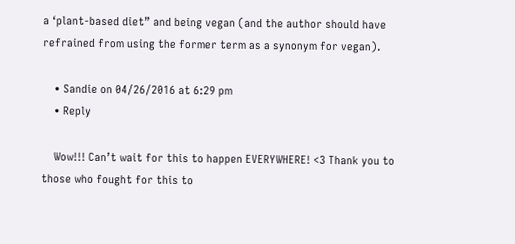a ‘plant-based diet” and being vegan (and the author should have refrained from using the former term as a synonym for vegan).

    • Sandie on 04/26/2016 at 6:29 pm
    • Reply

    Wow!!! Can’t wait for this to happen EVERYWHERE! <3 Thank you to those who fought for this to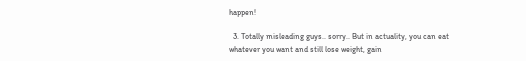happen!

  3. Totally misleading guys.. sorry.. But in actuality, you can eat whatever you want and still lose weight, gain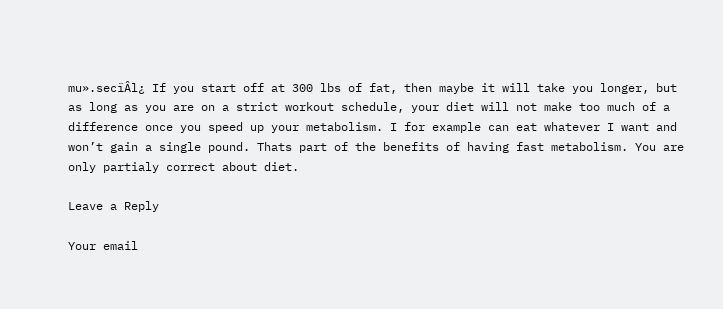mu».secïÂl¿ If you start off at 300 lbs of fat, then maybe it will take you longer, but as long as you are on a strict workout schedule, your diet will not make too much of a difference once you speed up your metabolism. I for example can eat whatever I want and won’t gain a single pound. Thats part of the benefits of having fast metabolism. You are only partialy correct about diet.

Leave a Reply

Your email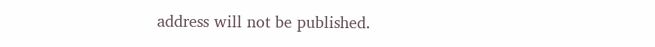address will not be published.